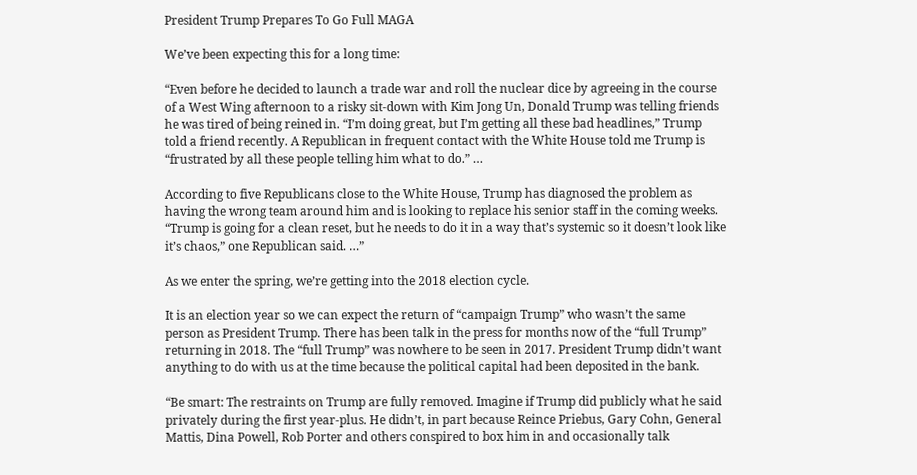President Trump Prepares To Go Full MAGA

We’ve been expecting this for a long time:

“Even before he decided to launch a trade war and roll the nuclear dice by agreeing in the course of a West Wing afternoon to a risky sit-down with Kim Jong Un, Donald Trump was telling friends he was tired of being reined in. “I’m doing great, but I’m getting all these bad headlines,” Trump told a friend recently. A Republican in frequent contact with the White House told me Trump is “frustrated by all these people telling him what to do.” …

According to five Republicans close to the White House, Trump has diagnosed the problem as having the wrong team around him and is looking to replace his senior staff in the coming weeks. “Trump is going for a clean reset, but he needs to do it in a way that’s systemic so it doesn’t look like it’s chaos,” one Republican said. …”

As we enter the spring, we’re getting into the 2018 election cycle.

It is an election year so we can expect the return of “campaign Trump” who wasn’t the same person as President Trump. There has been talk in the press for months now of the “full Trump” returning in 2018. The “full Trump” was nowhere to be seen in 2017. President Trump didn’t want anything to do with us at the time because the political capital had been deposited in the bank.

“Be smart: The restraints on Trump are fully removed. Imagine if Trump did publicly what he said privately during the first year-plus. He didn’t, in part because Reince Priebus, Gary Cohn, General Mattis, Dina Powell, Rob Porter and others conspired to box him in and occasionally talk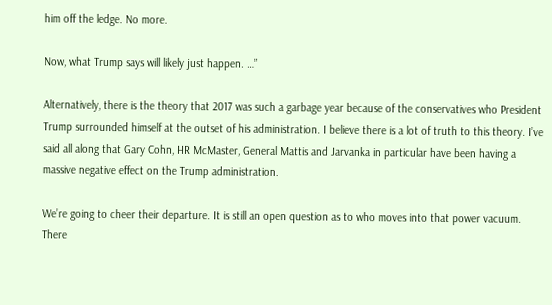him off the ledge. No more.

Now, what Trump says will likely just happen. …”

Alternatively, there is the theory that 2017 was such a garbage year because of the conservatives who President Trump surrounded himself at the outset of his administration. I believe there is a lot of truth to this theory. I’ve said all along that Gary Cohn, HR McMaster, General Mattis and Jarvanka in particular have been having a massive negative effect on the Trump administration.

We’re going to cheer their departure. It is still an open question as to who moves into that power vacuum. There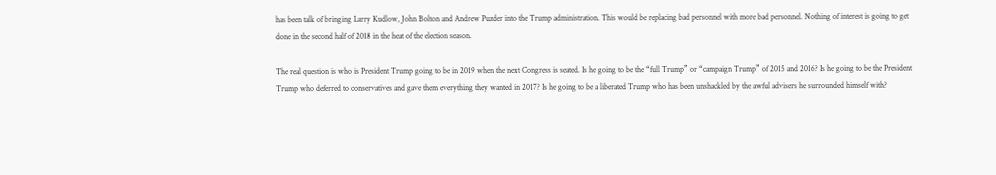has been talk of bringing Larry Kudlow, John Bolton and Andrew Puzder into the Trump administration. This would be replacing bad personnel with more bad personnel. Nothing of interest is going to get done in the second half of 2018 in the heat of the election season.

The real question is who is President Trump going to be in 2019 when the next Congress is seated. Is he going to be the “full Trump” or “campaign Trump” of 2015 and 2016? Is he going to be the President Trump who deferred to conservatives and gave them everything they wanted in 2017? Is he going to be a liberated Trump who has been unshackled by the awful advisers he surrounded himself with?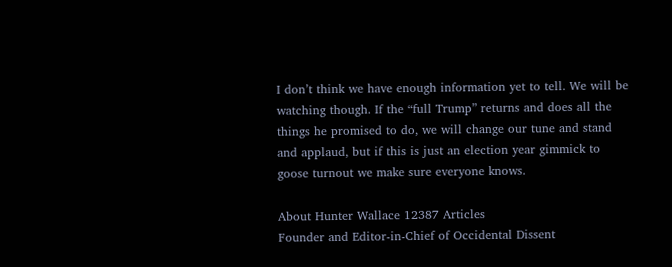I don’t think we have enough information yet to tell. We will be watching though. If the “full Trump” returns and does all the things he promised to do, we will change our tune and stand and applaud, but if this is just an election year gimmick to goose turnout we make sure everyone knows.

About Hunter Wallace 12387 Articles
Founder and Editor-in-Chief of Occidental Dissent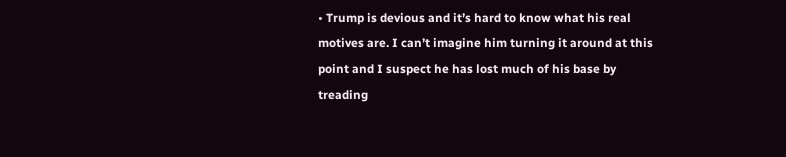• Trump is devious and it’s hard to know what his real motives are. I can’t imagine him turning it around at this point and I suspect he has lost much of his base by treading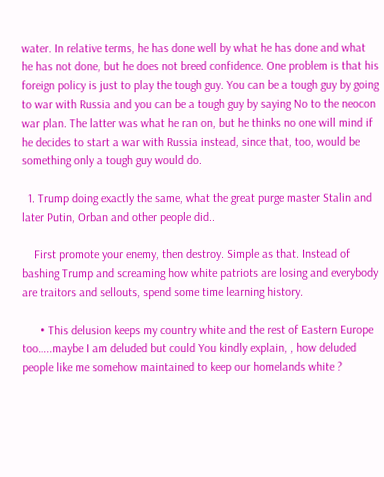water. In relative terms, he has done well by what he has done and what he has not done, but he does not breed confidence. One problem is that his foreign policy is just to play the tough guy. You can be a tough guy by going to war with Russia and you can be a tough guy by saying No to the neocon war plan. The latter was what he ran on, but he thinks no one will mind if he decides to start a war with Russia instead, since that, too, would be something only a tough guy would do.

  1. Trump doing exactly the same, what the great purge master Stalin and later Putin, Orban and other people did..

    First promote your enemy, then destroy. Simple as that. Instead of bashing Trump and screaming how white patriots are losing and everybody are traitors and sellouts, spend some time learning history.

      • This delusion keeps my country white and the rest of Eastern Europe too…..maybe I am deluded but could You kindly explain, , how deluded people like me somehow maintained to keep our homelands white ?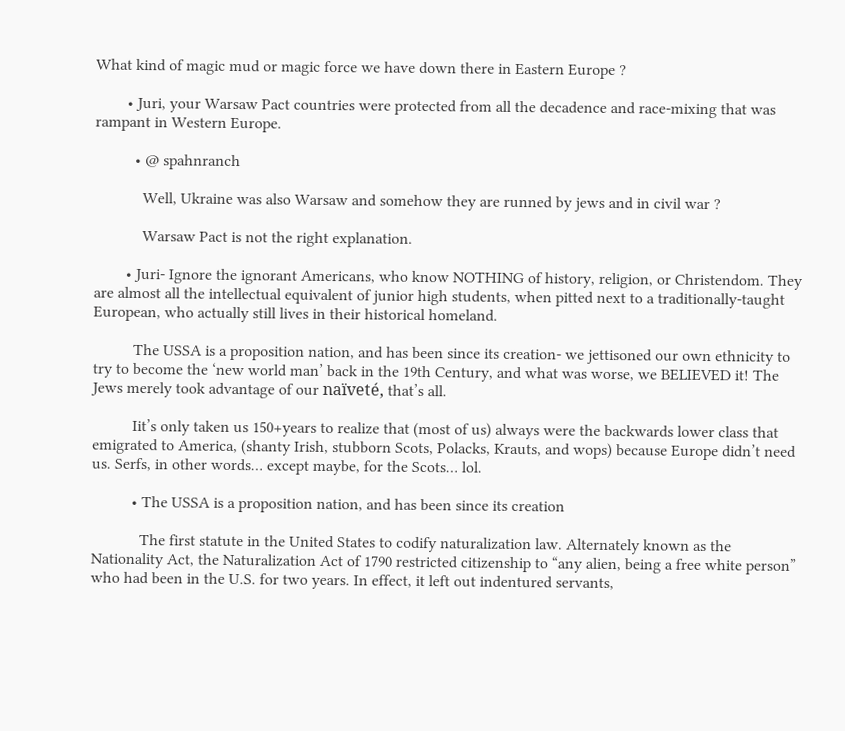What kind of magic mud or magic force we have down there in Eastern Europe ?

        • Juri, your Warsaw Pact countries were protected from all the decadence and race-mixing that was rampant in Western Europe.

          • @ spahnranch

            Well, Ukraine was also Warsaw and somehow they are runned by jews and in civil war ?

            Warsaw Pact is not the right explanation.

        • Juri- Ignore the ignorant Americans, who know NOTHING of history, religion, or Christendom. They are almost all the intellectual equivalent of junior high students, when pitted next to a traditionally-taught European, who actually still lives in their historical homeland.

          The USSA is a proposition nation, and has been since its creation- we jettisoned our own ethnicity to try to become the ‘new world man’ back in the 19th Century, and what was worse, we BELIEVED it! The Jews merely took advantage of our naïveté, that’s all.

          Iit’s only taken us 150+years to realize that (most of us) always were the backwards lower class that emigrated to America, (shanty Irish, stubborn Scots, Polacks, Krauts, and wops) because Europe didn’t need us. Serfs, in other words… except maybe, for the Scots… lol.

          • The USSA is a proposition nation, and has been since its creation

            The first statute in the United States to codify naturalization law. Alternately known as the Nationality Act, the Naturalization Act of 1790 restricted citizenship to “any alien, being a free white person” who had been in the U.S. for two years. In effect, it left out indentured servants,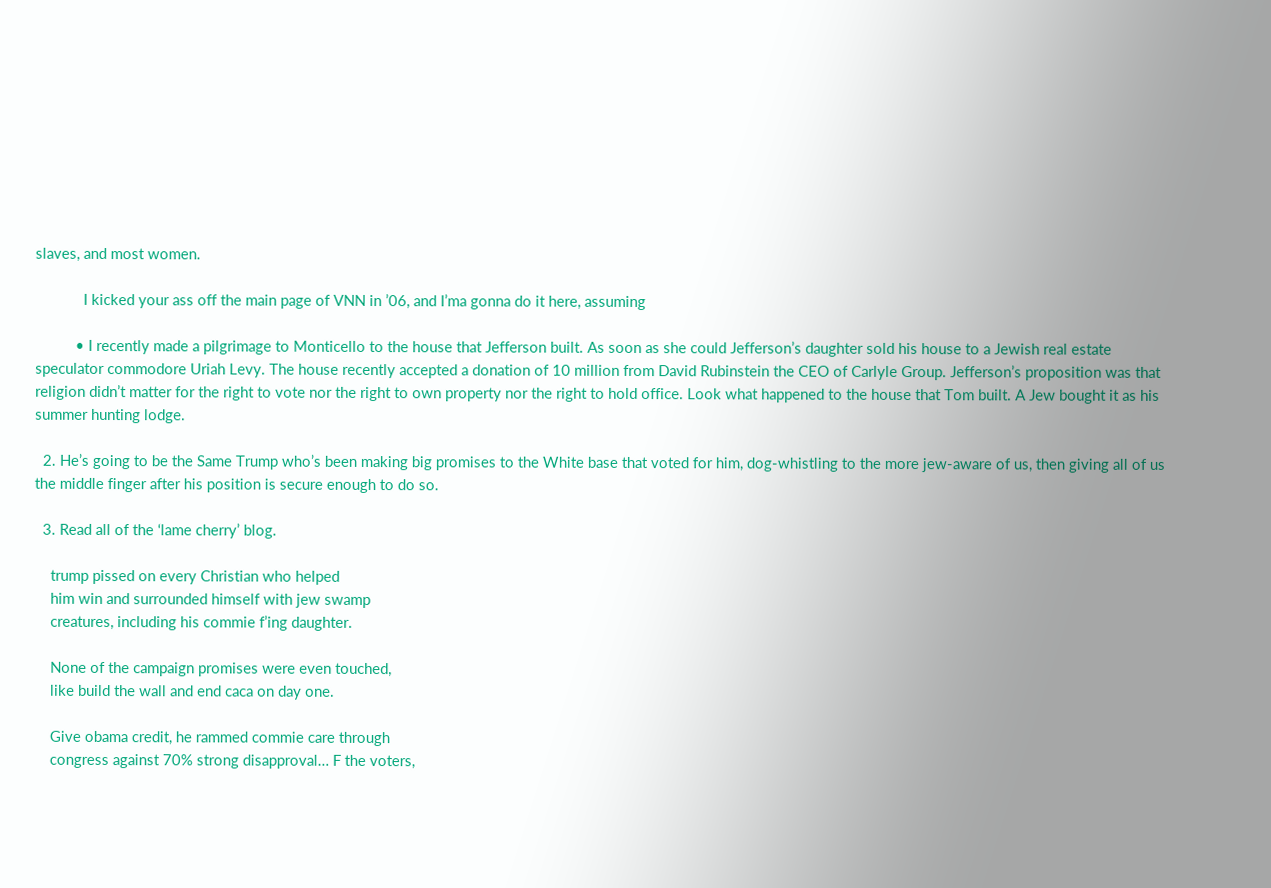slaves, and most women.

            I kicked your ass off the main page of VNN in ’06, and I’ma gonna do it here, assuming

          • I recently made a pilgrimage to Monticello to the house that Jefferson built. As soon as she could Jefferson’s daughter sold his house to a Jewish real estate speculator commodore Uriah Levy. The house recently accepted a donation of 10 million from David Rubinstein the CEO of Carlyle Group. Jefferson’s proposition was that religion didn’t matter for the right to vote nor the right to own property nor the right to hold office. Look what happened to the house that Tom built. A Jew bought it as his summer hunting lodge.

  2. He’s going to be the Same Trump who’s been making big promises to the White base that voted for him, dog-whistling to the more jew-aware of us, then giving all of us the middle finger after his position is secure enough to do so.

  3. Read all of the ‘lame cherry’ blog.

    trump pissed on every Christian who helped
    him win and surrounded himself with jew swamp
    creatures, including his commie f’ing daughter.

    None of the campaign promises were even touched,
    like build the wall and end caca on day one.

    Give obama credit, he rammed commie care through
    congress against 70% strong disapproval… F the voters,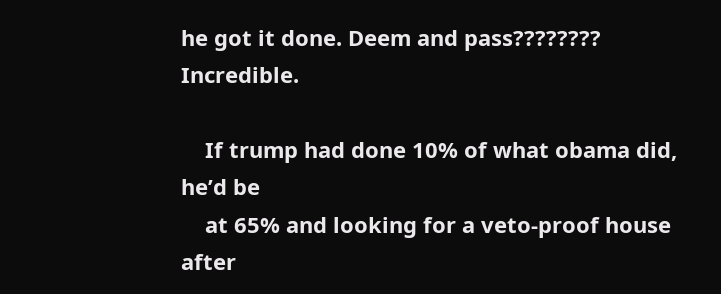he got it done. Deem and pass???????? Incredible.

    If trump had done 10% of what obama did, he’d be
    at 65% and looking for a veto-proof house after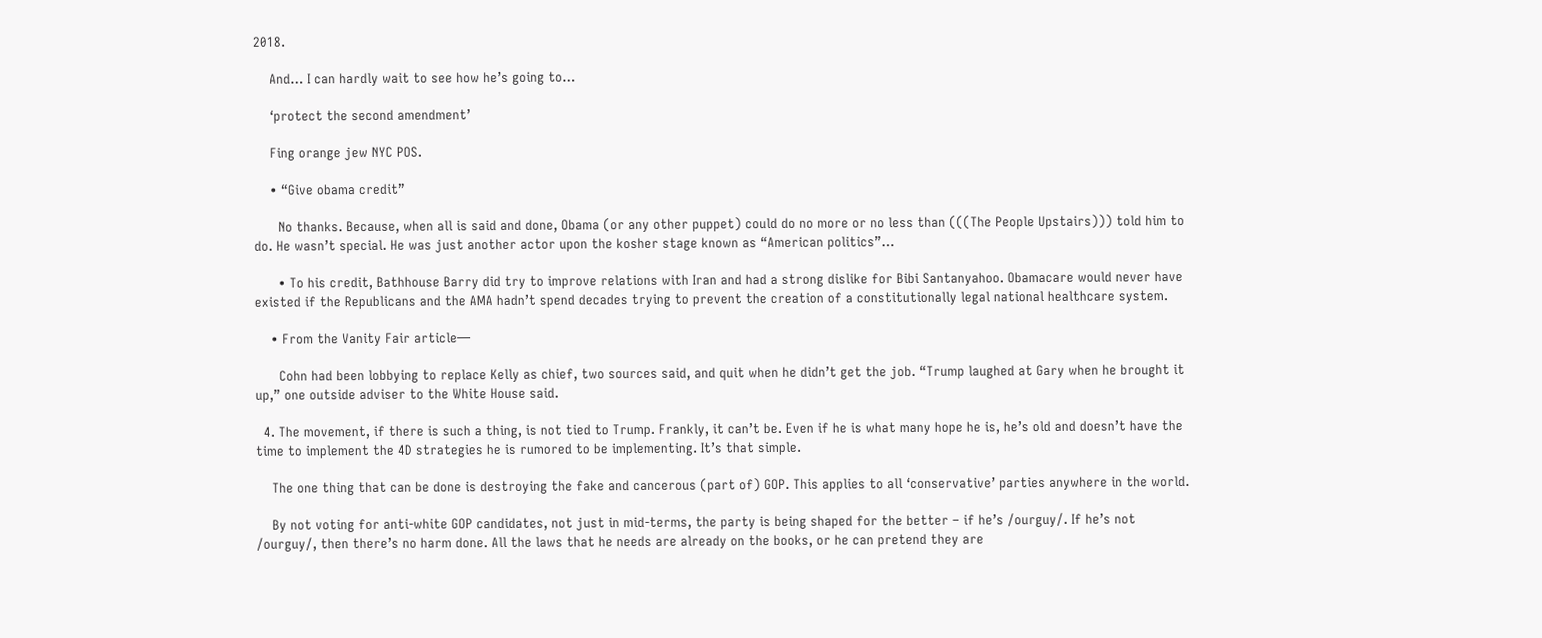2018.

    And… I can hardly wait to see how he’s going to…

    ‘protect the second amendment’

    Fing orange jew NYC POS.

    • “Give obama credit”

      No thanks. Because, when all is said and done, Obama (or any other puppet) could do no more or no less than (((The People Upstairs))) told him to do. He wasn’t special. He was just another actor upon the kosher stage known as “American politics”…

      • To his credit, Bathhouse Barry did try to improve relations with Iran and had a strong dislike for Bibi Santanyahoo. Obamacare would never have existed if the Republicans and the AMA hadn’t spend decades trying to prevent the creation of a constitutionally legal national healthcare system.

    • From the Vanity Fair article—

      Cohn had been lobbying to replace Kelly as chief, two sources said, and quit when he didn’t get the job. “Trump laughed at Gary when he brought it up,” one outside adviser to the White House said.

  4. The movement, if there is such a thing, is not tied to Trump. Frankly, it can’t be. Even if he is what many hope he is, he’s old and doesn’t have the time to implement the 4D strategies he is rumored to be implementing. It’s that simple.

    The one thing that can be done is destroying the fake and cancerous (part of) GOP. This applies to all ‘conservative’ parties anywhere in the world.

    By not voting for anti-white GOP candidates, not just in mid-terms, the party is being shaped for the better – if he’s /ourguy/. If he’s not /ourguy/, then there’s no harm done. All the laws that he needs are already on the books, or he can pretend they are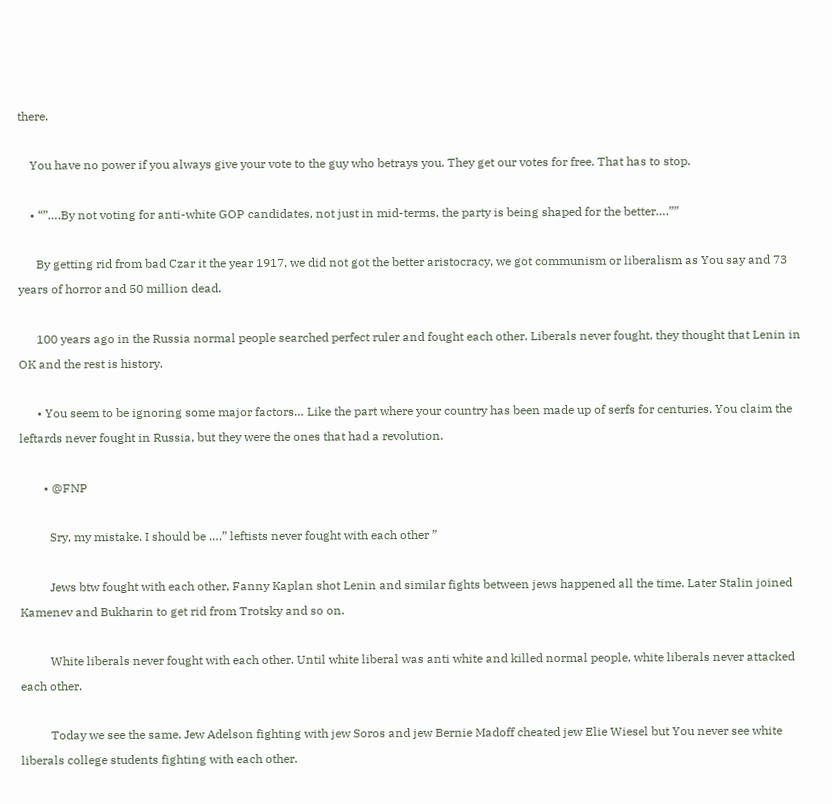there.

    You have no power if you always give your vote to the guy who betrays you. They get our votes for free. That has to stop.

    • “”….By not voting for anti-white GOP candidates, not just in mid-terms, the party is being shaped for the better….””

      By getting rid from bad Czar it the year 1917, we did not got the better aristocracy, we got communism or liberalism as You say and 73 years of horror and 50 million dead.

      100 years ago in the Russia normal people searched perfect ruler and fought each other. Liberals never fought, they thought that Lenin in OK and the rest is history.

      • You seem to be ignoring some major factors… Like the part where your country has been made up of serfs for centuries. You claim the leftards never fought in Russia, but they were the ones that had a revolution.

        • @FNP

          Sry, my mistake. I should be ….” leftists never fought with each other ”

          Jews btw fought with each other, Fanny Kaplan shot Lenin and similar fights between jews happened all the time. Later Stalin joined Kamenev and Bukharin to get rid from Trotsky and so on.

          White liberals never fought with each other. Until white liberal was anti white and killed normal people, white liberals never attacked each other.

          Today we see the same. Jew Adelson fighting with jew Soros and jew Bernie Madoff cheated jew Elie Wiesel but You never see white liberals college students fighting with each other.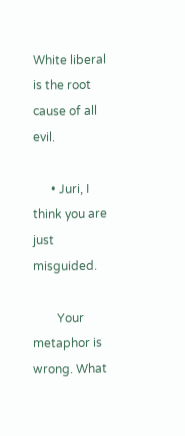White liberal is the root cause of all evil.

      • Juri, I think you are just misguided.

        Your metaphor is wrong. What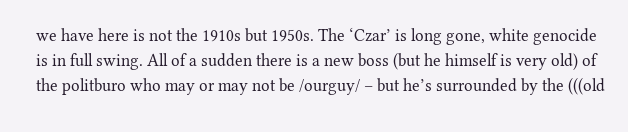we have here is not the 1910s but 1950s. The ‘Czar’ is long gone, white genocide is in full swing. All of a sudden there is a new boss (but he himself is very old) of the politburo who may or may not be /ourguy/ – but he’s surrounded by the (((old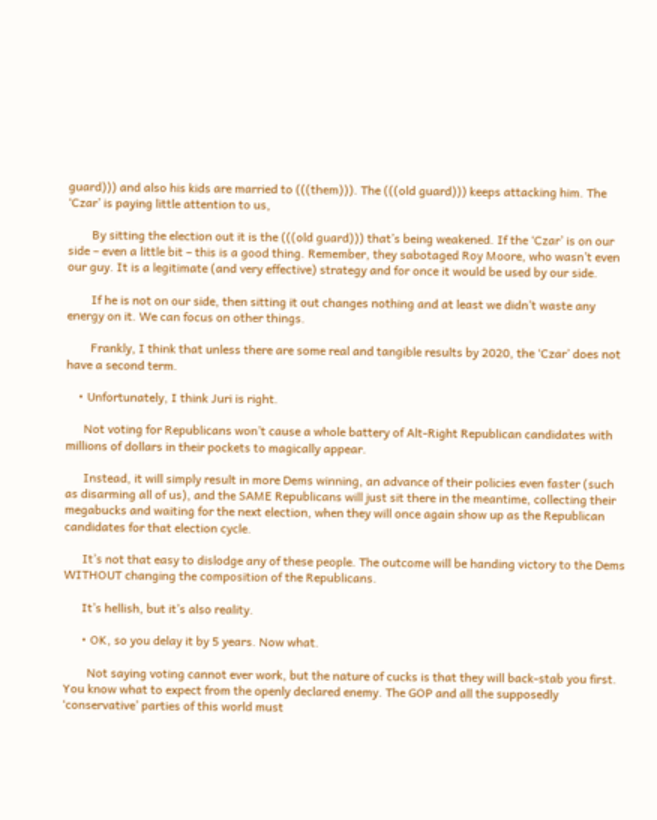guard))) and also his kids are married to (((them))). The (((old guard))) keeps attacking him. The ‘Czar’ is paying little attention to us,

        By sitting the election out it is the (((old guard))) that’s being weakened. If the ‘Czar’ is on our side – even a little bit – this is a good thing. Remember, they sabotaged Roy Moore, who wasn’t even our guy. It is a legitimate (and very effective) strategy and for once it would be used by our side.

        If he is not on our side, then sitting it out changes nothing and at least we didn’t waste any energy on it. We can focus on other things.

        Frankly, I think that unless there are some real and tangible results by 2020, the ‘Czar’ does not have a second term.

    • Unfortunately, I think Juri is right.

      Not voting for Republicans won’t cause a whole battery of Alt-Right Republican candidates with millions of dollars in their pockets to magically appear.

      Instead, it will simply result in more Dems winning, an advance of their policies even faster (such as disarming all of us), and the SAME Republicans will just sit there in the meantime, collecting their megabucks and waiting for the next election, when they will once again show up as the Republican candidates for that election cycle.

      It’s not that easy to dislodge any of these people. The outcome will be handing victory to the Dems WITHOUT changing the composition of the Republicans.

      It’s hellish, but it’s also reality.

      • OK, so you delay it by 5 years. Now what.

        Not saying voting cannot ever work, but the nature of cucks is that they will back-stab you first. You know what to expect from the openly declared enemy. The GOP and all the supposedly ‘conservative’ parties of this world must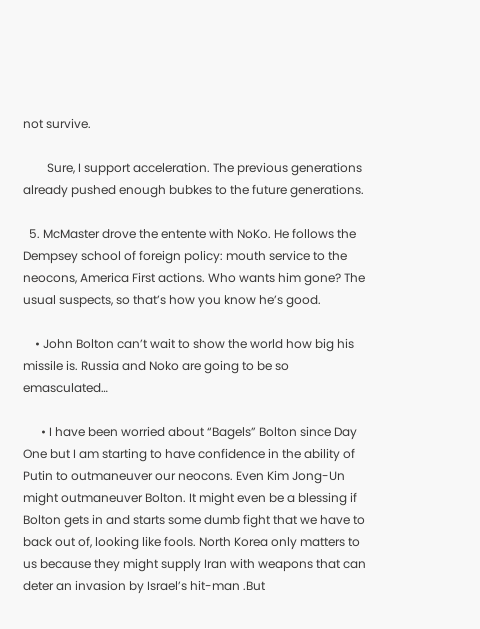not survive.

        Sure, I support acceleration. The previous generations already pushed enough bubkes to the future generations.

  5. McMaster drove the entente with NoKo. He follows the Dempsey school of foreign policy: mouth service to the neocons, America First actions. Who wants him gone? The usual suspects, so that’s how you know he’s good.

    • John Bolton can’t wait to show the world how big his missile is. Russia and Noko are going to be so emasculated…

      • I have been worried about “Bagels” Bolton since Day One but I am starting to have confidence in the ability of Putin to outmaneuver our neocons. Even Kim Jong-Un might outmaneuver Bolton. It might even be a blessing if Bolton gets in and starts some dumb fight that we have to back out of, looking like fools. North Korea only matters to us because they might supply Iran with weapons that can deter an invasion by Israel’s hit-man .But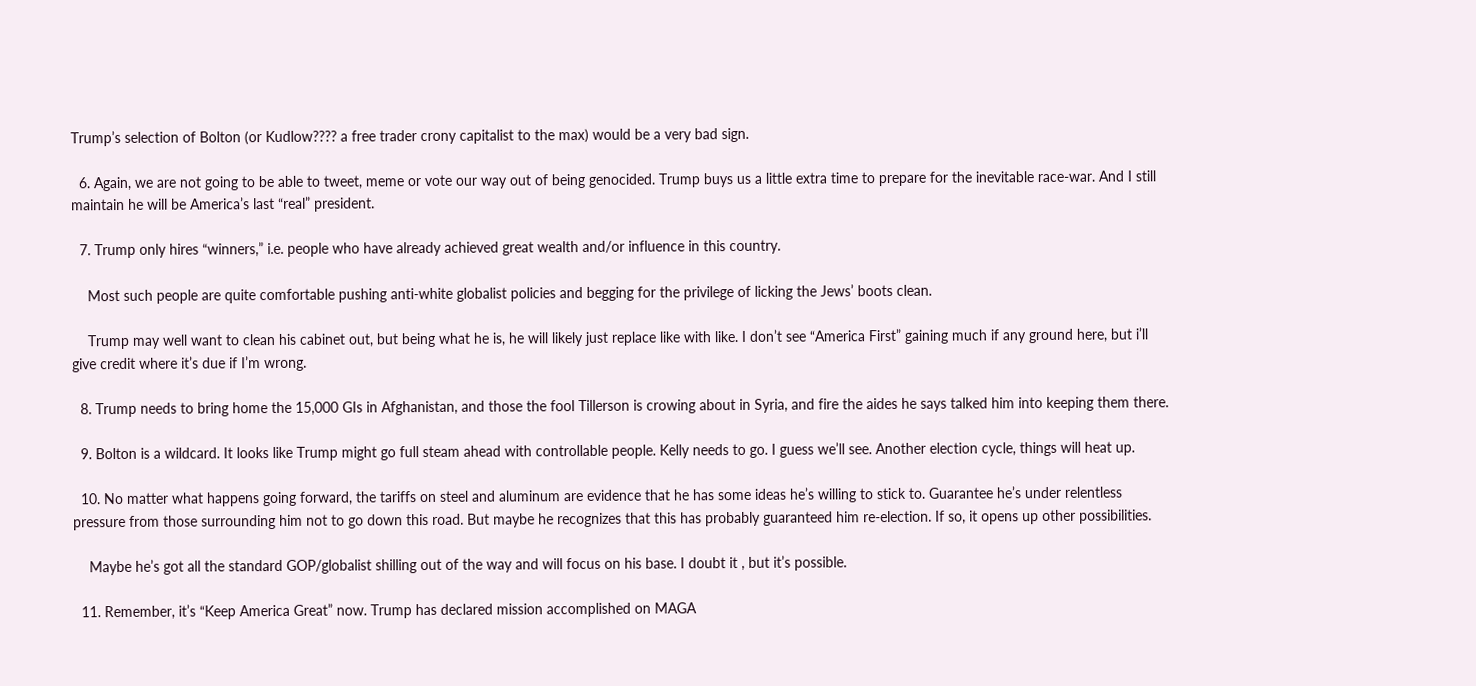Trump’s selection of Bolton (or Kudlow???? a free trader crony capitalist to the max) would be a very bad sign.

  6. Again, we are not going to be able to tweet, meme or vote our way out of being genocided. Trump buys us a little extra time to prepare for the inevitable race-war. And I still maintain he will be America’s last “real” president.

  7. Trump only hires “winners,” i.e. people who have already achieved great wealth and/or influence in this country.

    Most such people are quite comfortable pushing anti-white globalist policies and begging for the privilege of licking the Jews’ boots clean.

    Trump may well want to clean his cabinet out, but being what he is, he will likely just replace like with like. I don’t see “America First” gaining much if any ground here, but i’ll give credit where it’s due if I’m wrong.

  8. Trump needs to bring home the 15,000 GIs in Afghanistan, and those the fool Tillerson is crowing about in Syria, and fire the aides he says talked him into keeping them there.

  9. Bolton is a wildcard. It looks like Trump might go full steam ahead with controllable people. Kelly needs to go. I guess we’ll see. Another election cycle, things will heat up.

  10. No matter what happens going forward, the tariffs on steel and aluminum are evidence that he has some ideas he’s willing to stick to. Guarantee he’s under relentless pressure from those surrounding him not to go down this road. But maybe he recognizes that this has probably guaranteed him re-election. If so, it opens up other possibilities.

    Maybe he’s got all the standard GOP/globalist shilling out of the way and will focus on his base. I doubt it , but it’s possible.

  11. Remember, it’s “Keep America Great” now. Trump has declared mission accomplished on MAGA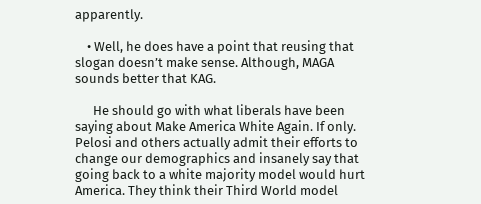apparently.

    • Well, he does have a point that reusing that slogan doesn’t make sense. Although, MAGA sounds better that KAG.

      He should go with what liberals have been saying about Make America White Again. If only. Pelosi and others actually admit their efforts to change our demographics and insanely say that going back to a white majority model would hurt America. They think their Third World model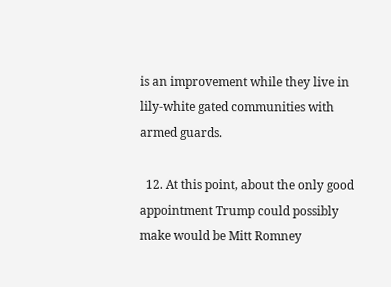is an improvement while they live in lily-white gated communities with armed guards.

  12. At this point, about the only good appointment Trump could possibly make would be Mitt Romney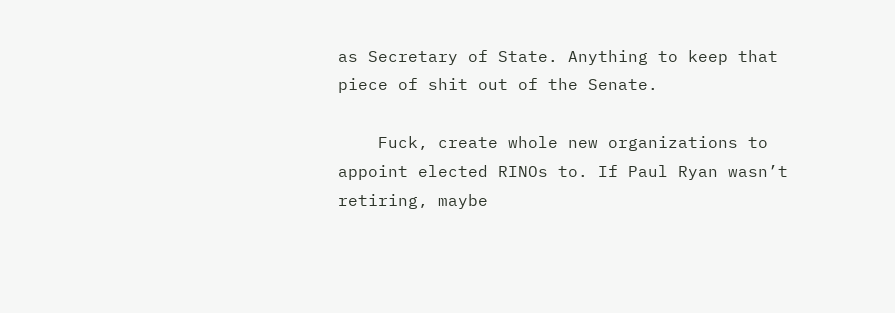as Secretary of State. Anything to keep that piece of shit out of the Senate.

    Fuck, create whole new organizations to appoint elected RINOs to. If Paul Ryan wasn’t retiring, maybe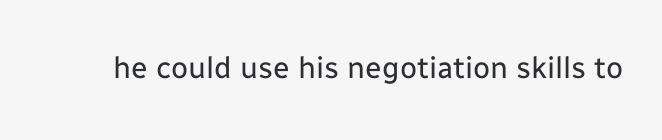he could use his negotiation skills to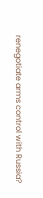renegotiate arms control with Russia?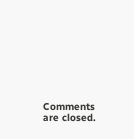Comments are closed.